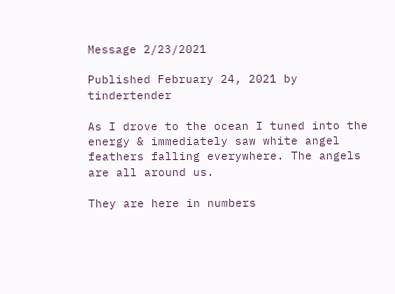Message 2/23/2021

Published February 24, 2021 by tindertender

As I drove to the ocean I tuned into the energy & immediately saw white angel feathers falling everywhere. The angels are all around us.

They are here in numbers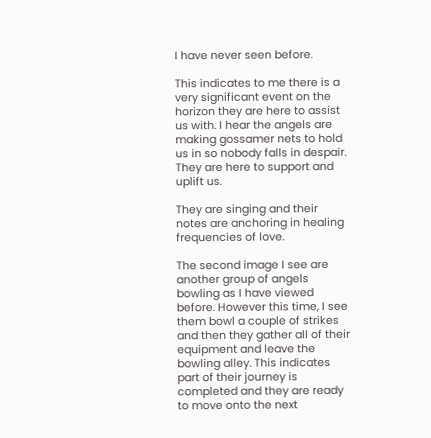I have never seen before.

This indicates to me there is a very significant event on the horizon they are here to assist us with. I hear the angels are making gossamer nets to hold us in so nobody falls in despair. They are here to support and uplift us.

They are singing and their notes are anchoring in healing frequencies of love.

The second image I see are another group of angels bowling as I have viewed before. However this time, I see them bowl a couple of strikes and then they gather all of their equipment and leave the bowling alley. This indicates part of their journey is completed and they are ready to move onto the next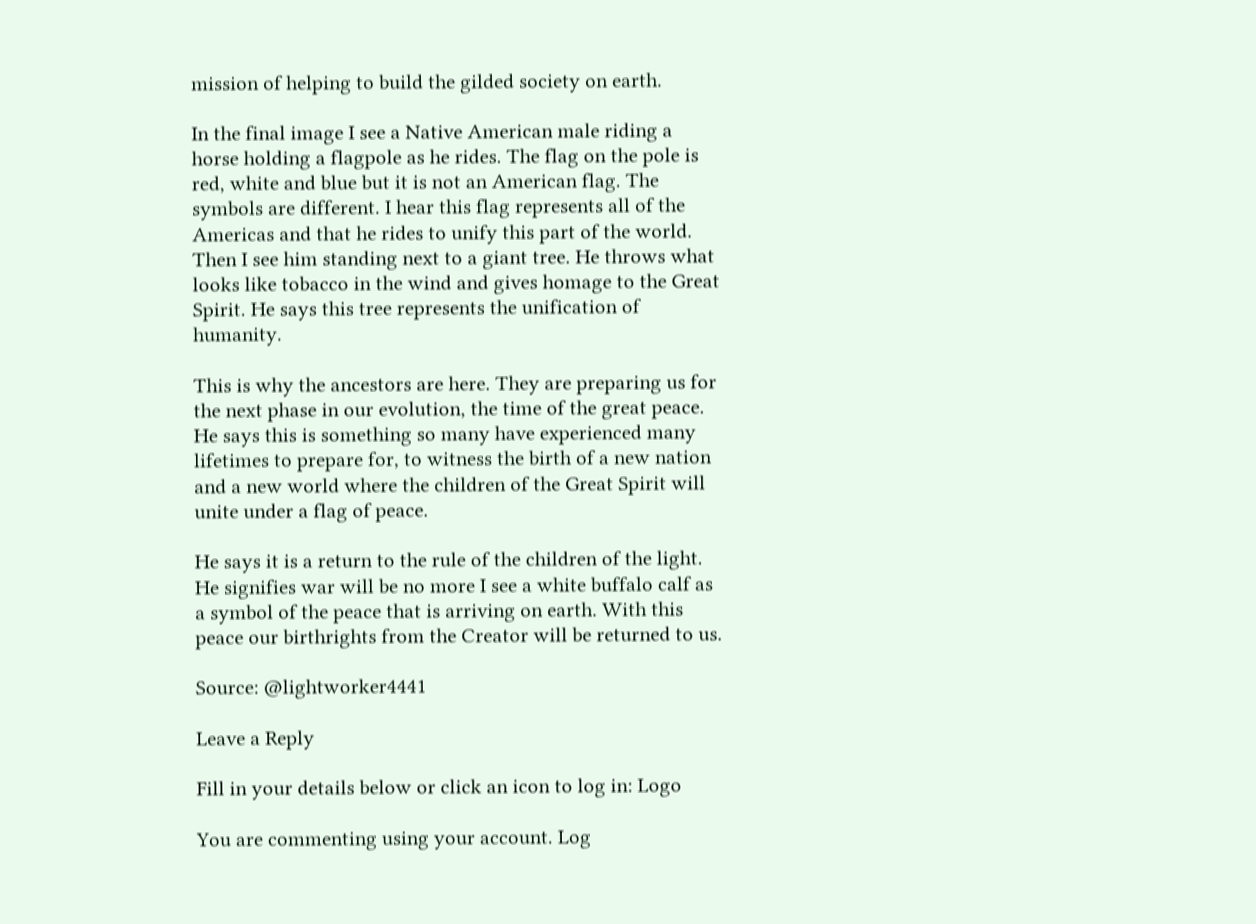mission of helping to build the gilded society on earth.

In the final image I see a Native American male riding a horse holding a flagpole as he rides. The flag on the pole is red, white and blue but it is not an American flag. The symbols are different. I hear this flag represents all of the Americas and that he rides to unify this part of the world. Then I see him standing next to a giant tree. He throws what looks like tobacco in the wind and gives homage to the Great Spirit. He says this tree represents the unification of humanity.

This is why the ancestors are here. They are preparing us for the next phase in our evolution, the time of the great peace. He says this is something so many have experienced many lifetimes to prepare for, to witness the birth of a new nation and a new world where the children of the Great Spirit will unite under a flag of peace.

He says it is a return to the rule of the children of the light. He signifies war will be no more I see a white buffalo calf as a symbol of the peace that is arriving on earth. With this peace our birthrights from the Creator will be returned to us.

Source: @lightworker4441

Leave a Reply

Fill in your details below or click an icon to log in: Logo

You are commenting using your account. Log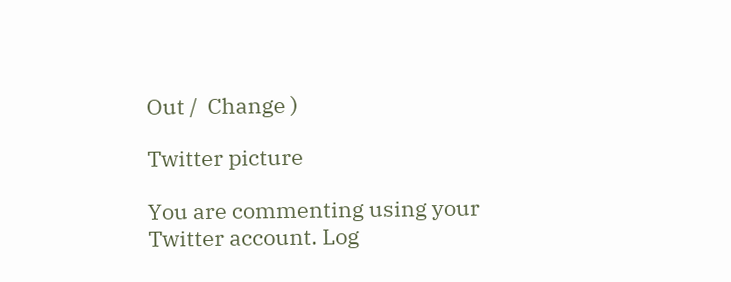Out /  Change )

Twitter picture

You are commenting using your Twitter account. Log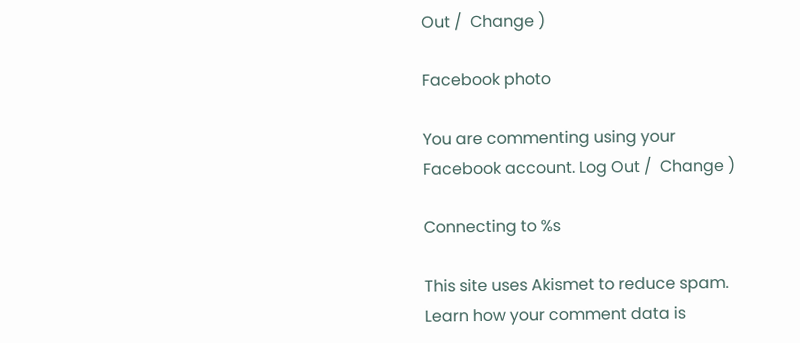Out /  Change )

Facebook photo

You are commenting using your Facebook account. Log Out /  Change )

Connecting to %s

This site uses Akismet to reduce spam. Learn how your comment data is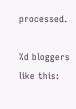processed.

%d bloggers like this: